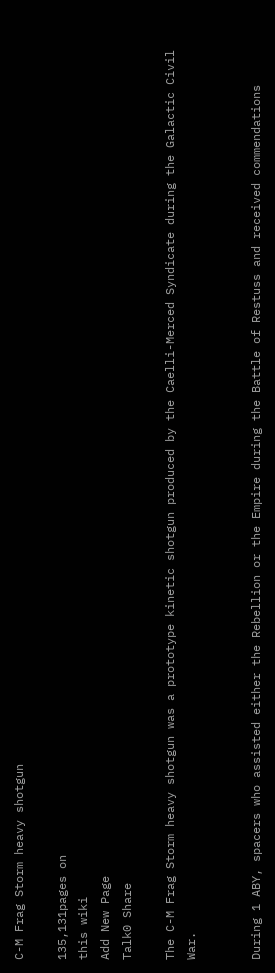C-M Frag Storm heavy shotgun

135,131pages on
this wiki
Add New Page
Talk0 Share

The C-M Frag Storm heavy shotgun was a prototype kinetic shotgun produced by the Caelli-Merced Syndicate during the Galactic Civil War.


During 1 ABY, spacers who assisted either the Rebellion or the Empire during the Battle of Restuss and received commendations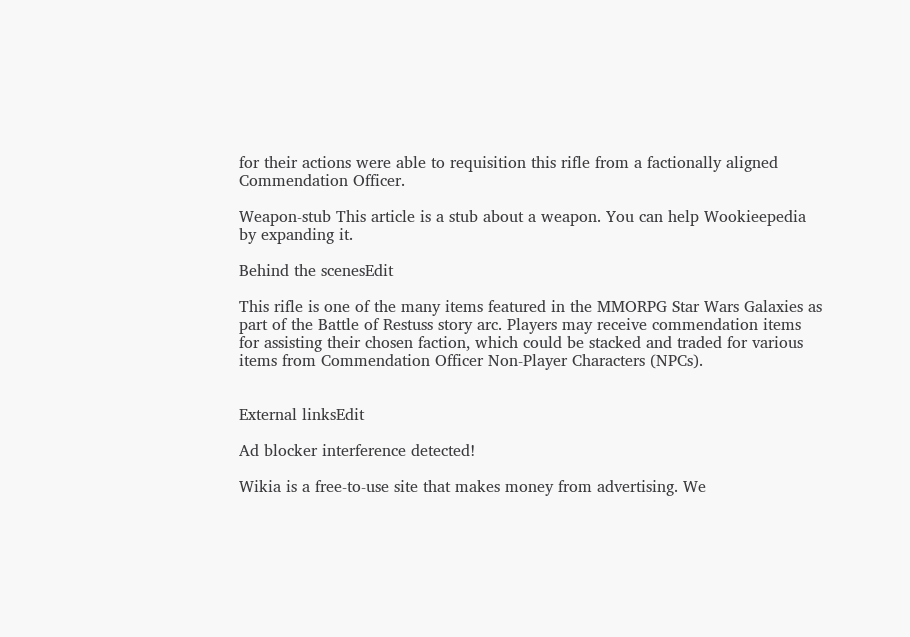for their actions were able to requisition this rifle from a factionally aligned Commendation Officer.

Weapon-stub This article is a stub about a weapon. You can help Wookieepedia by expanding it.

Behind the scenesEdit

This rifle is one of the many items featured in the MMORPG Star Wars Galaxies as part of the Battle of Restuss story arc. Players may receive commendation items for assisting their chosen faction, which could be stacked and traded for various items from Commendation Officer Non-Player Characters (NPCs).


External linksEdit

Ad blocker interference detected!

Wikia is a free-to-use site that makes money from advertising. We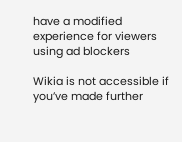have a modified experience for viewers using ad blockers

Wikia is not accessible if you’ve made further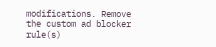modifications. Remove the custom ad blocker rule(s)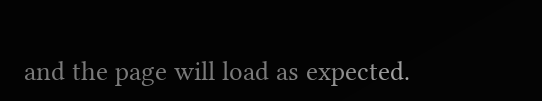and the page will load as expected.